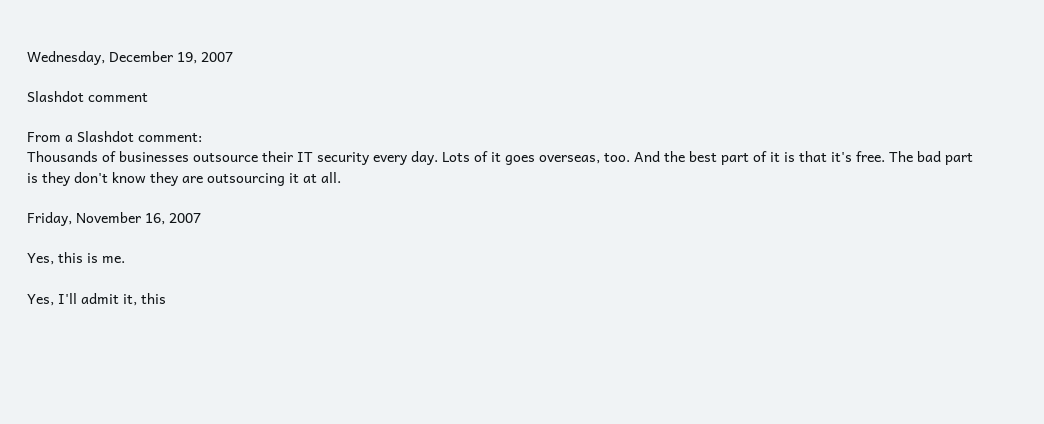Wednesday, December 19, 2007

Slashdot comment

From a Slashdot comment:
Thousands of businesses outsource their IT security every day. Lots of it goes overseas, too. And the best part of it is that it's free. The bad part is they don't know they are outsourcing it at all.

Friday, November 16, 2007

Yes, this is me.

Yes, I'll admit it, this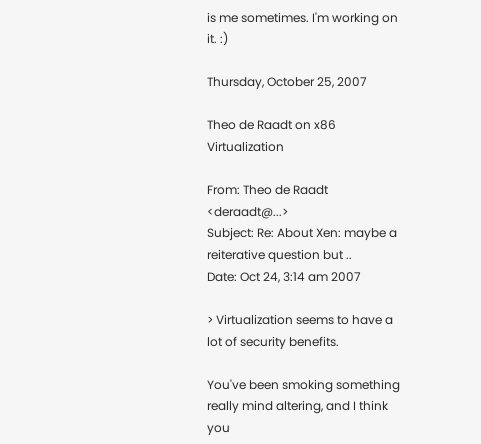is me sometimes. I'm working on it. :)

Thursday, October 25, 2007

Theo de Raadt on x86 Virtualization

From: Theo de Raadt <deraadt@...>
Subject: Re: About Xen: maybe a reiterative question but ..
Date: Oct 24, 3:14 am 2007

> Virtualization seems to have a lot of security benefits.

You've been smoking something really mind altering, and I think you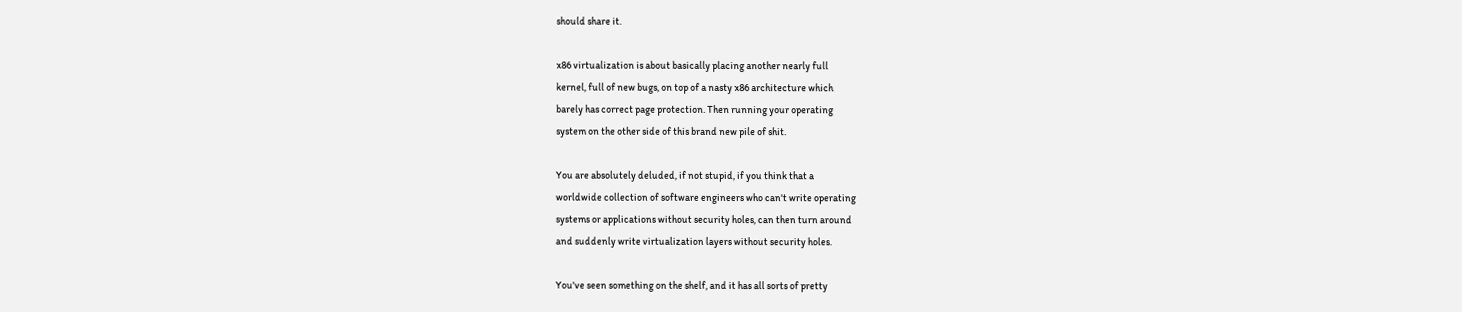should share it.

x86 virtualization is about basically placing another nearly full
kernel, full of new bugs, on top of a nasty x86 architecture which
barely has correct page protection. Then running your operating
system on the other side of this brand new pile of shit.

You are absolutely deluded, if not stupid, if you think that a
worldwide collection of software engineers who can't write operating
systems or applications without security holes, can then turn around
and suddenly write virtualization layers without security holes.

You've seen something on the shelf, and it has all sorts of pretty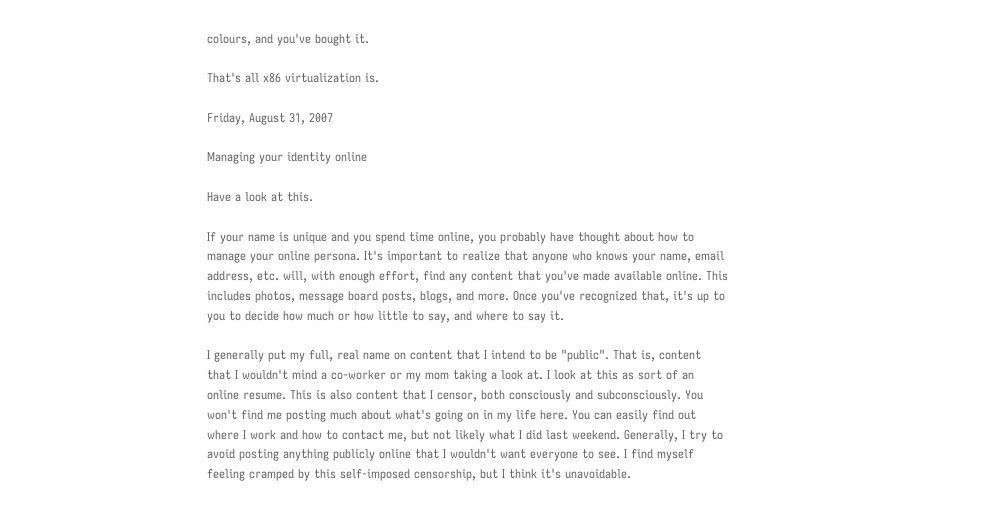colours, and you've bought it.

That's all x86 virtualization is.

Friday, August 31, 2007

Managing your identity online

Have a look at this.

If your name is unique and you spend time online, you probably have thought about how to manage your online persona. It's important to realize that anyone who knows your name, email address, etc. will, with enough effort, find any content that you've made available online. This includes photos, message board posts, blogs, and more. Once you've recognized that, it's up to you to decide how much or how little to say, and where to say it.

I generally put my full, real name on content that I intend to be "public". That is, content that I wouldn't mind a co-worker or my mom taking a look at. I look at this as sort of an online resume. This is also content that I censor, both consciously and subconsciously. You won't find me posting much about what's going on in my life here. You can easily find out where I work and how to contact me, but not likely what I did last weekend. Generally, I try to avoid posting anything publicly online that I wouldn't want everyone to see. I find myself feeling cramped by this self-imposed censorship, but I think it's unavoidable.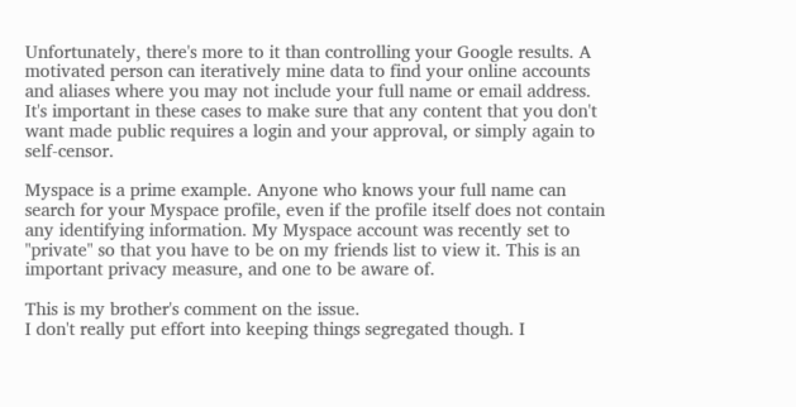Unfortunately, there's more to it than controlling your Google results. A motivated person can iteratively mine data to find your online accounts and aliases where you may not include your full name or email address. It's important in these cases to make sure that any content that you don't want made public requires a login and your approval, or simply again to self-censor.

Myspace is a prime example. Anyone who knows your full name can search for your Myspace profile, even if the profile itself does not contain any identifying information. My Myspace account was recently set to "private" so that you have to be on my friends list to view it. This is an important privacy measure, and one to be aware of.

This is my brother's comment on the issue.
I don't really put effort into keeping things segregated though. I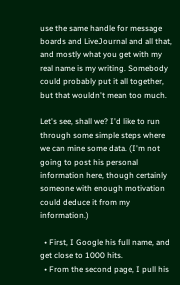use the same handle for message boards and LiveJournal and all that, and mostly what you get with my real name is my writing. Somebody could probably put it all together, but that wouldn't mean too much.

Let's see, shall we? I'd like to run through some simple steps where we can mine some data. (I'm not going to post his personal information here, though certainly someone with enough motivation could deduce it from my information.)

  • First, I Google his full name, and get close to 1000 hits.
  • From the second page, I pull his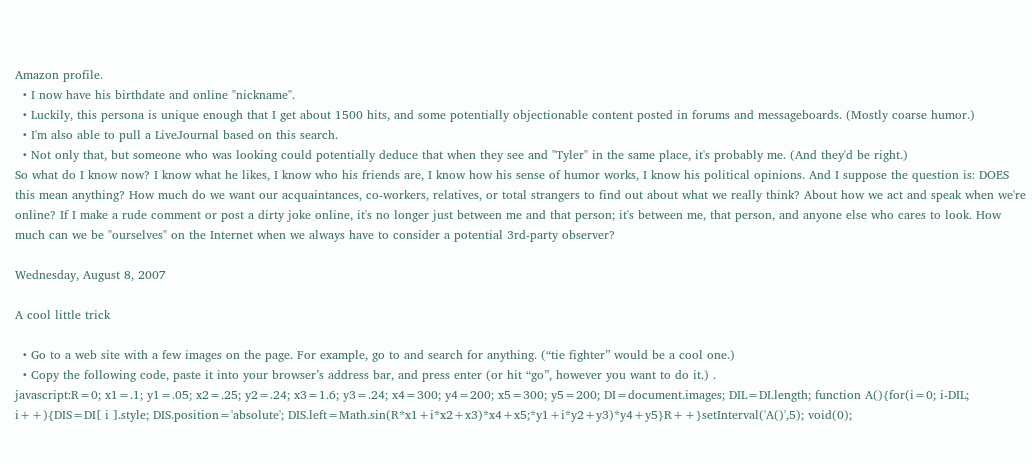Amazon profile.
  • I now have his birthdate and online "nickname".
  • Luckily, this persona is unique enough that I get about 1500 hits, and some potentially objectionable content posted in forums and messageboards. (Mostly coarse humor.)
  • I'm also able to pull a LiveJournal based on this search.
  • Not only that, but someone who was looking could potentially deduce that when they see and "Tyler" in the same place, it's probably me. (And they'd be right.)
So what do I know now? I know what he likes, I know who his friends are, I know how his sense of humor works, I know his political opinions. And I suppose the question is: DOES this mean anything? How much do we want our acquaintances, co-workers, relatives, or total strangers to find out about what we really think? About how we act and speak when we're online? If I make a rude comment or post a dirty joke online, it's no longer just between me and that person; it's between me, that person, and anyone else who cares to look. How much can we be "ourselves" on the Internet when we always have to consider a potential 3rd-party observer?

Wednesday, August 8, 2007

A cool little trick

  • Go to a web site with a few images on the page. For example, go to and search for anything. (“tie fighter” would be a cool one.)
  • Copy the following code, paste it into your browser’s address bar, and press enter (or hit “go”, however you want to do it.) .
javascript:R=0; x1=.1; y1=.05; x2=.25; y2=.24; x3=1.6; y3=.24; x4=300; y4=200; x5=300; y5=200; DI=document.images; DIL=DI.length; function A(){for(i=0; i-DIL; i++){DIS=DI[ i ].style; DIS.position='absolute'; DIS.left=Math.sin(R*x1+i*x2+x3)*x4+x5;*y1+i*y2+y3)*y4+y5}R++}setInterval('A()',5); void(0);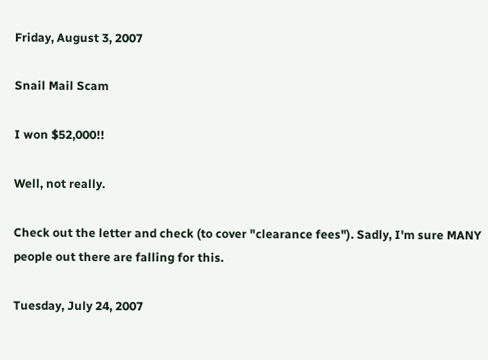Friday, August 3, 2007

Snail Mail Scam

I won $52,000!!

Well, not really.

Check out the letter and check (to cover "clearance fees"). Sadly, I'm sure MANY people out there are falling for this.

Tuesday, July 24, 2007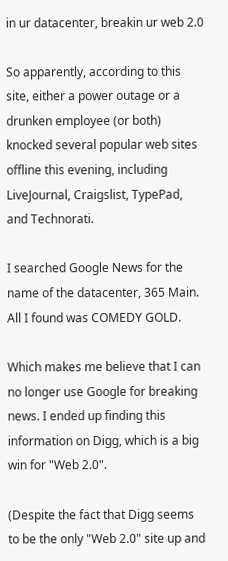in ur datacenter, breakin ur web 2.0

So apparently, according to this site, either a power outage or a drunken employee (or both) knocked several popular web sites offline this evening, including LiveJournal, Craigslist, TypePad, and Technorati.

I searched Google News for the name of the datacenter, 365 Main. All I found was COMEDY GOLD.

Which makes me believe that I can no longer use Google for breaking news. I ended up finding this information on Digg, which is a big win for "Web 2.0".

(Despite the fact that Digg seems to be the only "Web 2.0" site up and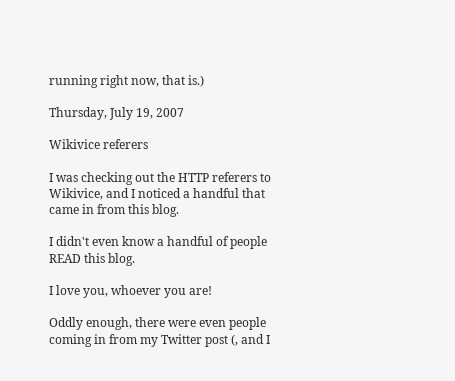running right now, that is.)

Thursday, July 19, 2007

Wikivice referers

I was checking out the HTTP referers to Wikivice, and I noticed a handful that came in from this blog.

I didn't even know a handful of people READ this blog.

I love you, whoever you are!

Oddly enough, there were even people coming in from my Twitter post (, and I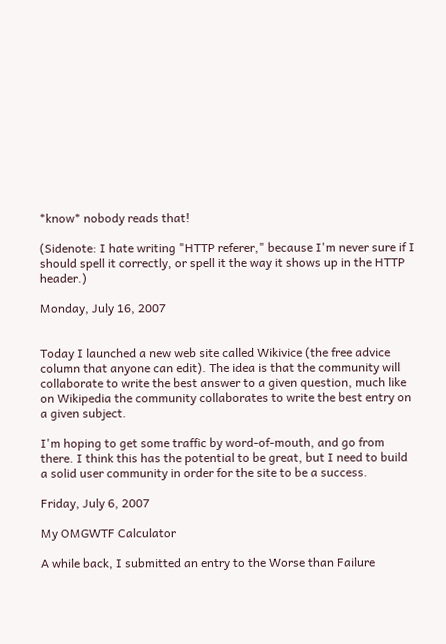*know* nobody reads that!

(Sidenote: I hate writing "HTTP referer," because I'm never sure if I should spell it correctly, or spell it the way it shows up in the HTTP header.)

Monday, July 16, 2007


Today I launched a new web site called Wikivice (the free advice column that anyone can edit). The idea is that the community will collaborate to write the best answer to a given question, much like on Wikipedia the community collaborates to write the best entry on a given subject.

I'm hoping to get some traffic by word-of-mouth, and go from there. I think this has the potential to be great, but I need to build a solid user community in order for the site to be a success.

Friday, July 6, 2007

My OMGWTF Calculator

A while back, I submitted an entry to the Worse than Failure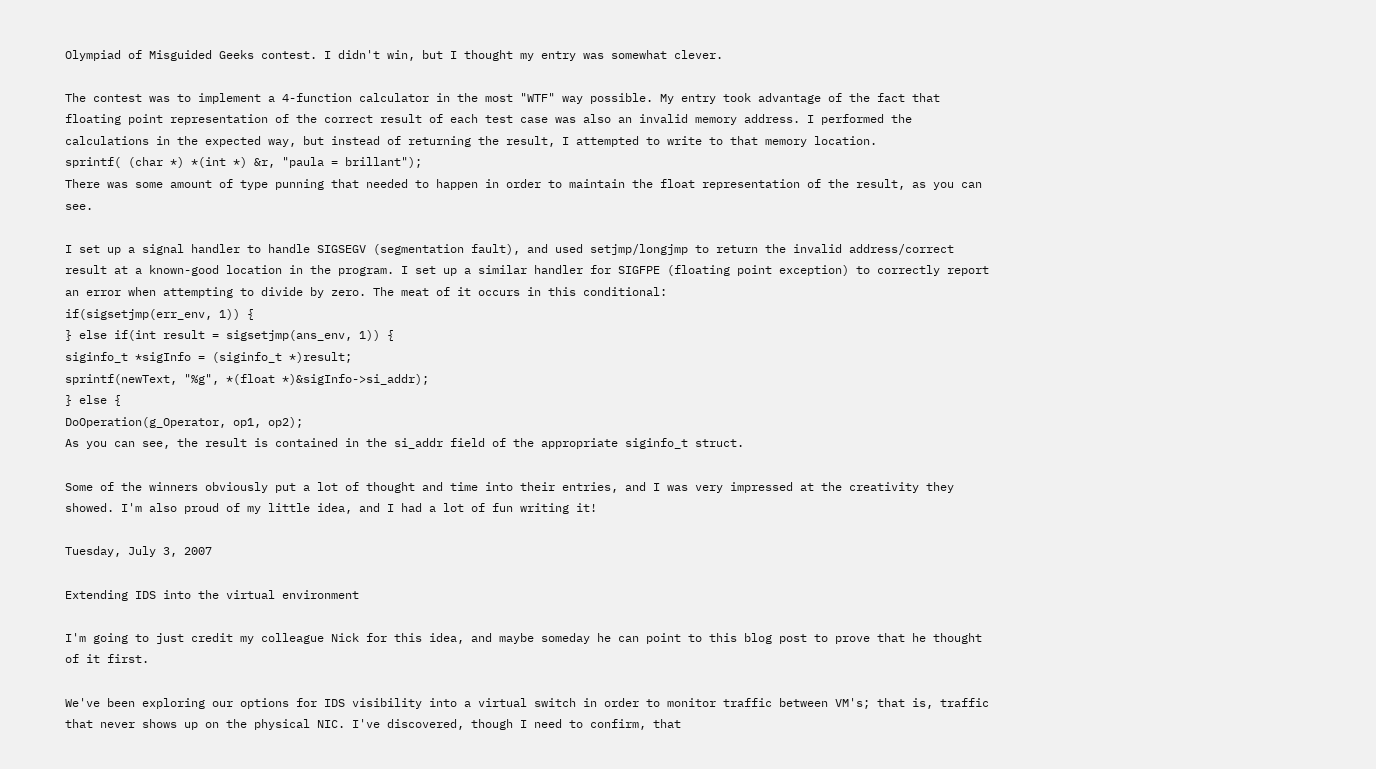Olympiad of Misguided Geeks contest. I didn't win, but I thought my entry was somewhat clever.

The contest was to implement a 4-function calculator in the most "WTF" way possible. My entry took advantage of the fact that floating point representation of the correct result of each test case was also an invalid memory address. I performed the calculations in the expected way, but instead of returning the result, I attempted to write to that memory location.
sprintf( (char *) *(int *) &r, "paula = brillant");
There was some amount of type punning that needed to happen in order to maintain the float representation of the result, as you can see.

I set up a signal handler to handle SIGSEGV (segmentation fault), and used setjmp/longjmp to return the invalid address/correct result at a known-good location in the program. I set up a similar handler for SIGFPE (floating point exception) to correctly report an error when attempting to divide by zero. The meat of it occurs in this conditional:
if(sigsetjmp(err_env, 1)) {
} else if(int result = sigsetjmp(ans_env, 1)) {
siginfo_t *sigInfo = (siginfo_t *)result;
sprintf(newText, "%g", *(float *)&sigInfo->si_addr);
} else {
DoOperation(g_Operator, op1, op2);
As you can see, the result is contained in the si_addr field of the appropriate siginfo_t struct.

Some of the winners obviously put a lot of thought and time into their entries, and I was very impressed at the creativity they showed. I'm also proud of my little idea, and I had a lot of fun writing it!

Tuesday, July 3, 2007

Extending IDS into the virtual environment

I'm going to just credit my colleague Nick for this idea, and maybe someday he can point to this blog post to prove that he thought of it first.

We've been exploring our options for IDS visibility into a virtual switch in order to monitor traffic between VM's; that is, traffic that never shows up on the physical NIC. I've discovered, though I need to confirm, that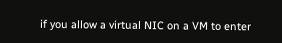if you allow a virtual NIC on a VM to enter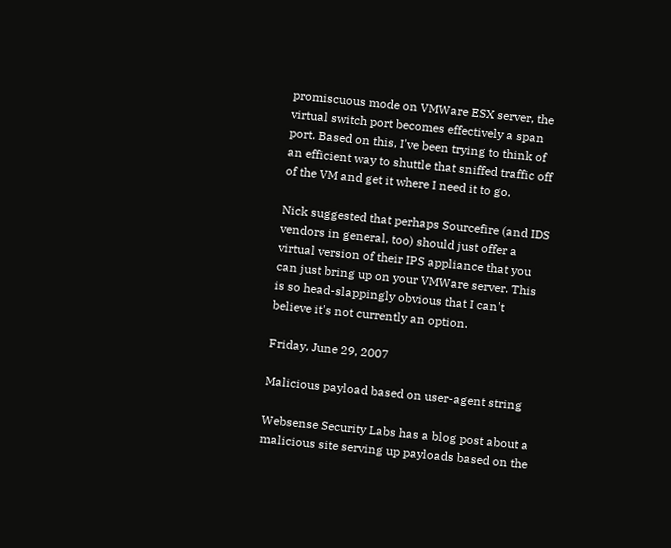promiscuous mode on VMWare ESX server, the virtual switch port becomes effectively a span port. Based on this, I've been trying to think of an efficient way to shuttle that sniffed traffic off of the VM and get it where I need it to go.

Nick suggested that perhaps Sourcefire (and IDS vendors in general, too) should just offer a virtual version of their IPS appliance that you can just bring up on your VMWare server. This is so head-slappingly obvious that I can't believe it's not currently an option.

Friday, June 29, 2007

Malicious payload based on user-agent string

Websense Security Labs has a blog post about a malicious site serving up payloads based on the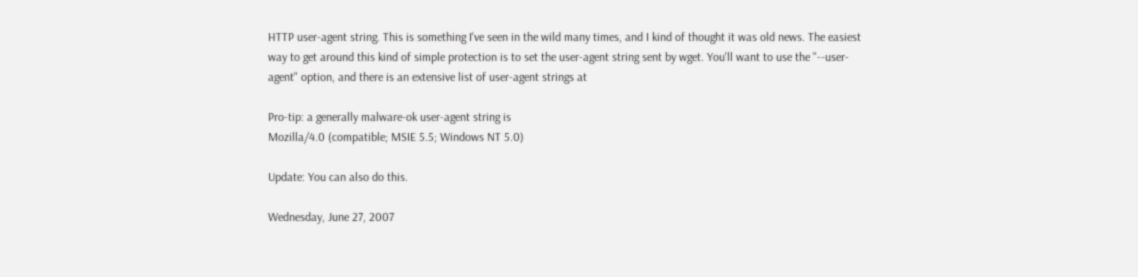HTTP user-agent string. This is something I've seen in the wild many times, and I kind of thought it was old news. The easiest way to get around this kind of simple protection is to set the user-agent string sent by wget. You'll want to use the "--user-agent" option, and there is an extensive list of user-agent strings at

Pro-tip: a generally malware-ok user-agent string is
Mozilla/4.0 (compatible; MSIE 5.5; Windows NT 5.0)

Update: You can also do this.

Wednesday, June 27, 2007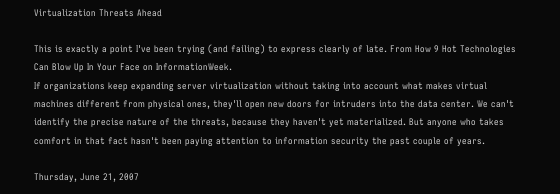Virtualization Threats Ahead

This is exactly a point I've been trying (and failing) to express clearly of late. From How 9 Hot Technologies Can Blow Up In Your Face on InformationWeek.
If organizations keep expanding server virtualization without taking into account what makes virtual machines different from physical ones, they'll open new doors for intruders into the data center. We can't identify the precise nature of the threats, because they haven't yet materialized. But anyone who takes comfort in that fact hasn't been paying attention to information security the past couple of years.

Thursday, June 21, 2007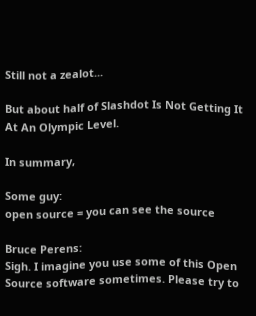Still not a zealot...

But about half of Slashdot Is Not Getting It At An Olympic Level.

In summary,

Some guy:
open source = you can see the source

Bruce Perens:
Sigh. I imagine you use some of this Open Source software sometimes. Please try to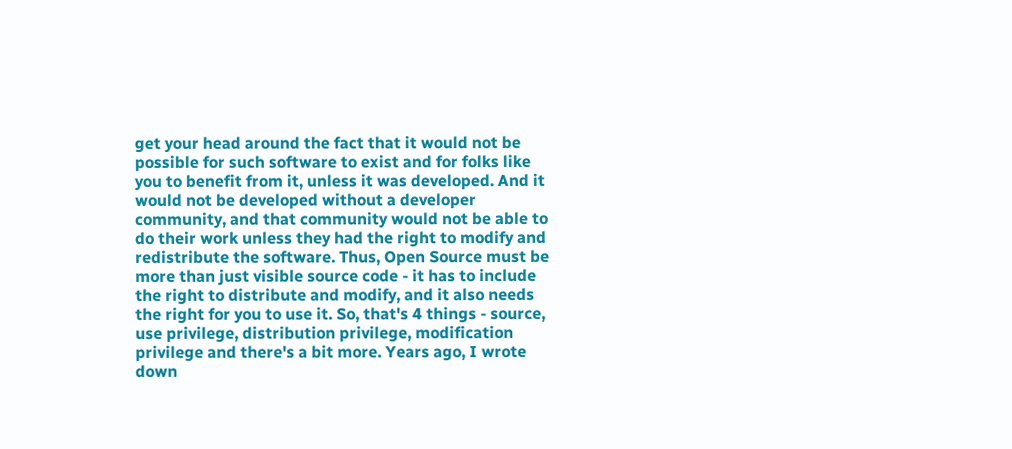get your head around the fact that it would not be possible for such software to exist and for folks like you to benefit from it, unless it was developed. And it would not be developed without a developer community, and that community would not be able to do their work unless they had the right to modify and redistribute the software. Thus, Open Source must be more than just visible source code - it has to include the right to distribute and modify, and it also needs the right for you to use it. So, that's 4 things - source, use privilege, distribution privilege, modification privilege and there's a bit more. Years ago, I wrote down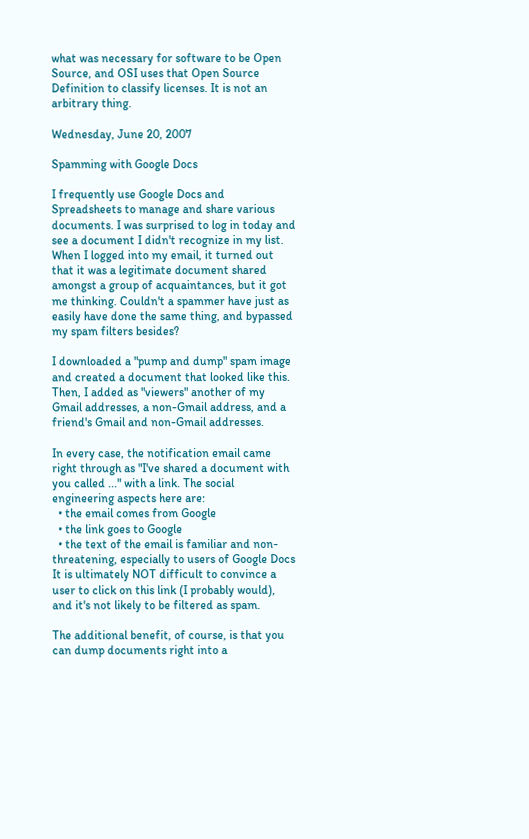what was necessary for software to be Open Source, and OSI uses that Open Source Definition to classify licenses. It is not an arbitrary thing.

Wednesday, June 20, 2007

Spamming with Google Docs

I frequently use Google Docs and Spreadsheets to manage and share various documents. I was surprised to log in today and see a document I didn't recognize in my list. When I logged into my email, it turned out that it was a legitimate document shared amongst a group of acquaintances, but it got me thinking. Couldn't a spammer have just as easily have done the same thing, and bypassed my spam filters besides?

I downloaded a "pump and dump" spam image and created a document that looked like this. Then, I added as "viewers" another of my Gmail addresses, a non-Gmail address, and a friend's Gmail and non-Gmail addresses.

In every case, the notification email came right through as "I've shared a document with you called ..." with a link. The social engineering aspects here are:
  • the email comes from Google
  • the link goes to Google
  • the text of the email is familiar and non-threatening, especially to users of Google Docs
It is ultimately NOT difficult to convince a user to click on this link (I probably would), and it's not likely to be filtered as spam.

The additional benefit, of course, is that you can dump documents right into a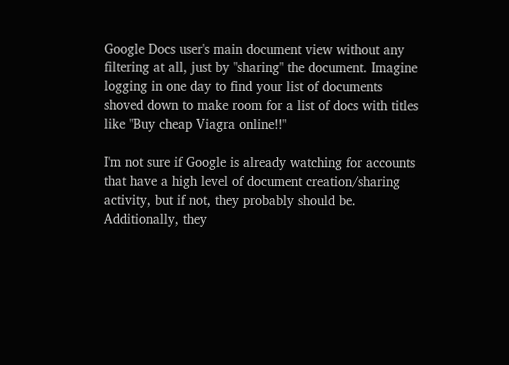Google Docs user's main document view without any filtering at all, just by "sharing" the document. Imagine logging in one day to find your list of documents shoved down to make room for a list of docs with titles like "Buy cheap Viagra online!!"

I'm not sure if Google is already watching for accounts that have a high level of document creation/sharing activity, but if not, they probably should be. Additionally, they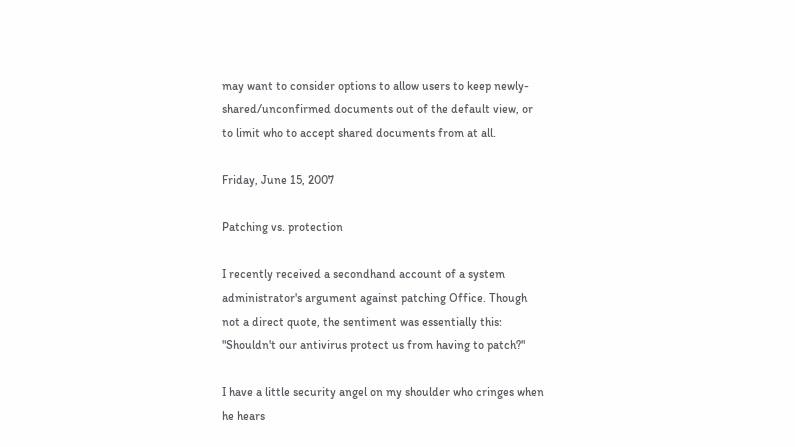may want to consider options to allow users to keep newly-shared/unconfirmed documents out of the default view, or to limit who to accept shared documents from at all.

Friday, June 15, 2007

Patching vs. protection

I recently received a secondhand account of a system administrator's argument against patching Office. Though not a direct quote, the sentiment was essentially this: "Shouldn't our antivirus protect us from having to patch?"

I have a little security angel on my shoulder who cringes when he hears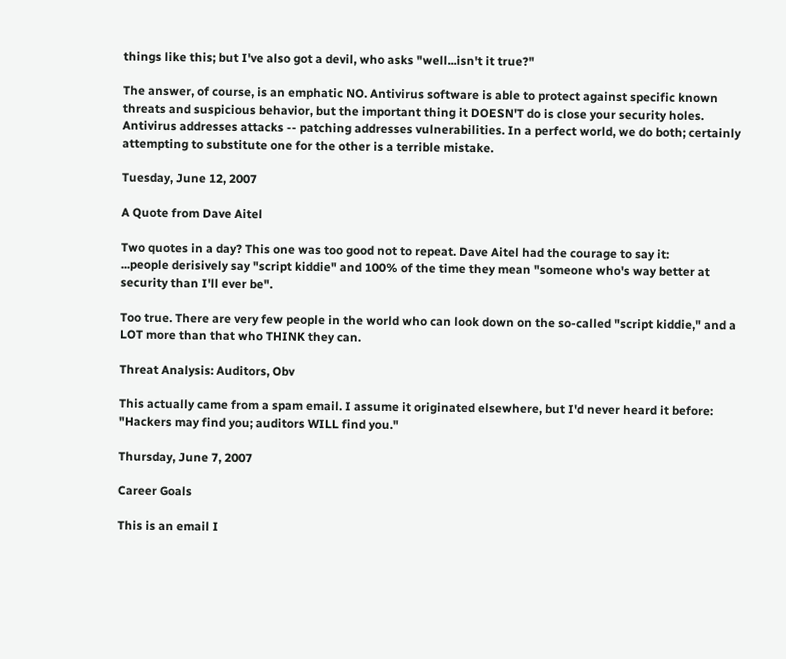things like this; but I've also got a devil, who asks "well...isn't it true?"

The answer, of course, is an emphatic NO. Antivirus software is able to protect against specific known threats and suspicious behavior, but the important thing it DOESN'T do is close your security holes. Antivirus addresses attacks -- patching addresses vulnerabilities. In a perfect world, we do both; certainly attempting to substitute one for the other is a terrible mistake.

Tuesday, June 12, 2007

A Quote from Dave Aitel

Two quotes in a day? This one was too good not to repeat. Dave Aitel had the courage to say it:
...people derisively say "script kiddie" and 100% of the time they mean "someone who's way better at security than I'll ever be".

Too true. There are very few people in the world who can look down on the so-called "script kiddie," and a LOT more than that who THINK they can.

Threat Analysis: Auditors, Obv

This actually came from a spam email. I assume it originated elsewhere, but I'd never heard it before:
"Hackers may find you; auditors WILL find you."

Thursday, June 7, 2007

Career Goals

This is an email I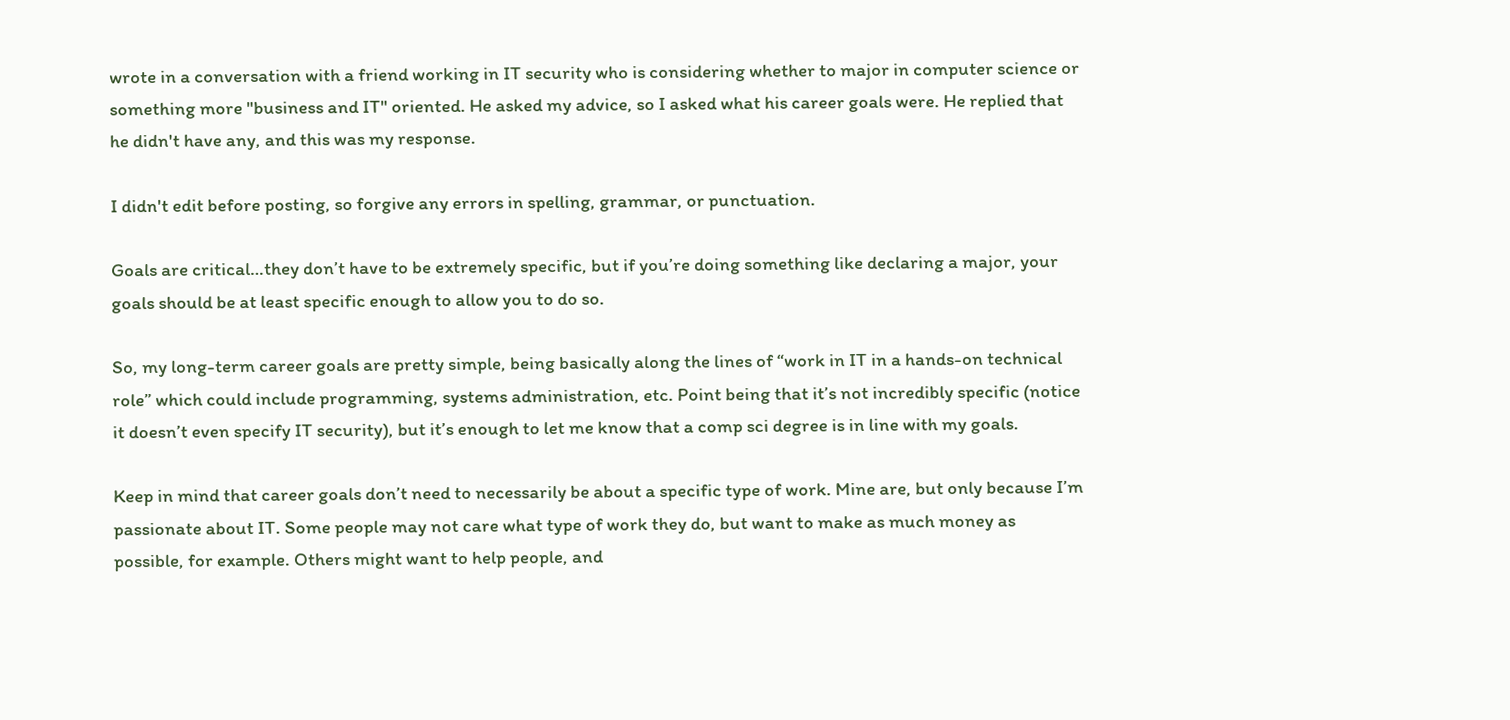wrote in a conversation with a friend working in IT security who is considering whether to major in computer science or something more "business and IT" oriented. He asked my advice, so I asked what his career goals were. He replied that he didn't have any, and this was my response.

I didn't edit before posting, so forgive any errors in spelling, grammar, or punctuation.

Goals are critical…they don’t have to be extremely specific, but if you’re doing something like declaring a major, your goals should be at least specific enough to allow you to do so.

So, my long-term career goals are pretty simple, being basically along the lines of “work in IT in a hands-on technical role” which could include programming, systems administration, etc. Point being that it’s not incredibly specific (notice it doesn’t even specify IT security), but it’s enough to let me know that a comp sci degree is in line with my goals.

Keep in mind that career goals don’t need to necessarily be about a specific type of work. Mine are, but only because I’m passionate about IT. Some people may not care what type of work they do, but want to make as much money as possible, for example. Others might want to help people, and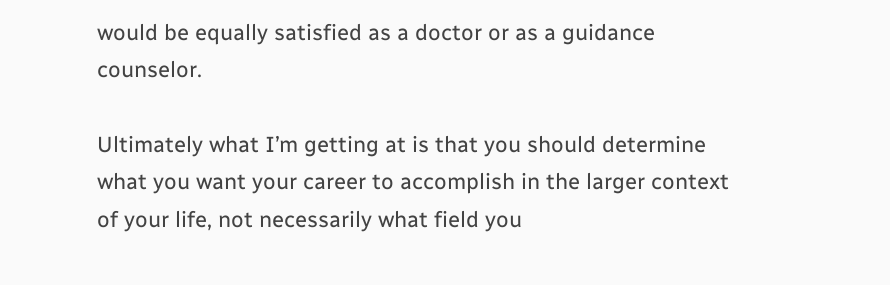would be equally satisfied as a doctor or as a guidance counselor.

Ultimately what I’m getting at is that you should determine what you want your career to accomplish in the larger context of your life, not necessarily what field you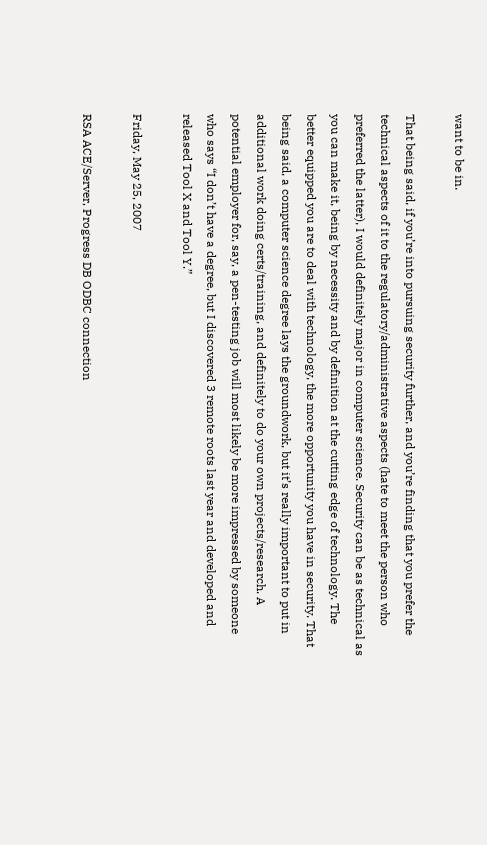want to be in.

That being said, if you’re into pursuing security further, and you’re finding that you prefer the technical aspects of it to the regulatory/administrative aspects (hate to meet the person who preferred the latter), I would definitely major in computer science. Security can be as technical as you can make it, being by necessity and by definition at the cutting edge of technology. The better equipped you are to deal with technology, the more opportunity you have in security. That being said, a computer science degree lays the groundwork, but it’s really important to put in additional work doing certs/training, and definitely to do your own projects/research. A potential employer for, say, a pen-testing job will most likely be more impressed by someone who says “I don’t have a degree, but I discovered 3 remote roots last year and developed and released Tool X and Tool Y.”

Friday, May 25, 2007

RSA ACE/Server, Progress DB ODBC connection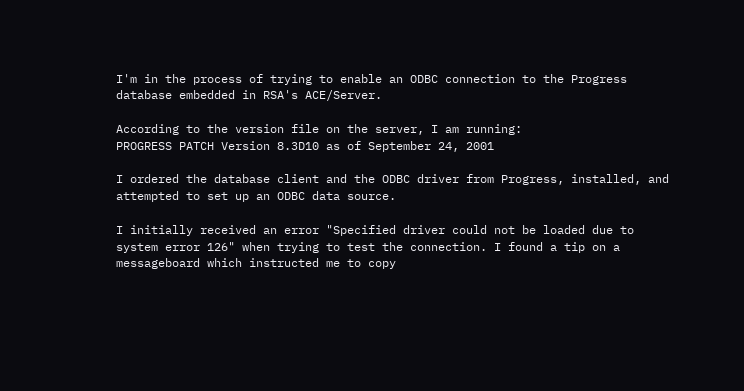I'm in the process of trying to enable an ODBC connection to the Progress database embedded in RSA's ACE/Server.

According to the version file on the server, I am running:
PROGRESS PATCH Version 8.3D10 as of September 24, 2001

I ordered the database client and the ODBC driver from Progress, installed, and attempted to set up an ODBC data source.

I initially received an error "Specified driver could not be loaded due to system error 126" when trying to test the connection. I found a tip on a messageboard which instructed me to copy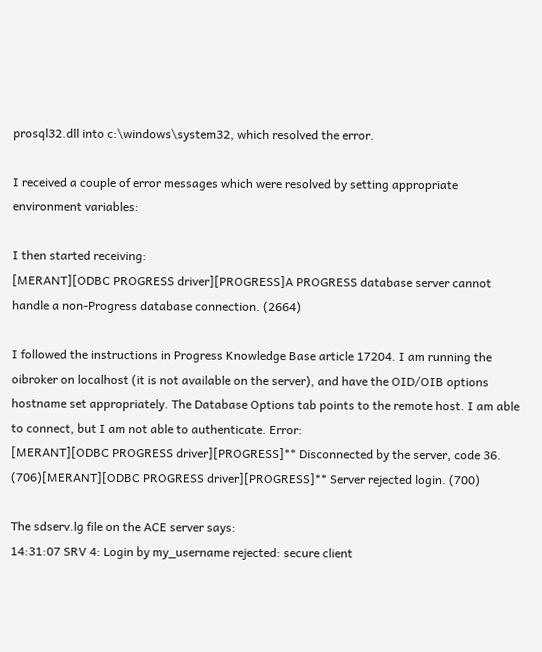prosql32.dll into c:\windows\system32, which resolved the error.

I received a couple of error messages which were resolved by setting appropriate environment variables:

I then started receiving:
[MERANT][ODBC PROGRESS driver][PROGRESS]A PROGRESS database server cannot handle a non-Progress database connection. (2664)

I followed the instructions in Progress Knowledge Base article 17204. I am running the oibroker on localhost (it is not available on the server), and have the OID/OIB options hostname set appropriately. The Database Options tab points to the remote host. I am able to connect, but I am not able to authenticate. Error:
[MERANT][ODBC PROGRESS driver][PROGRESS]** Disconnected by the server, code 36. (706)[MERANT][ODBC PROGRESS driver][PROGRESS]** Server rejected login. (700)

The sdserv.lg file on the ACE server says:
14:31:07 SRV 4: Login by my_username rejected: secure client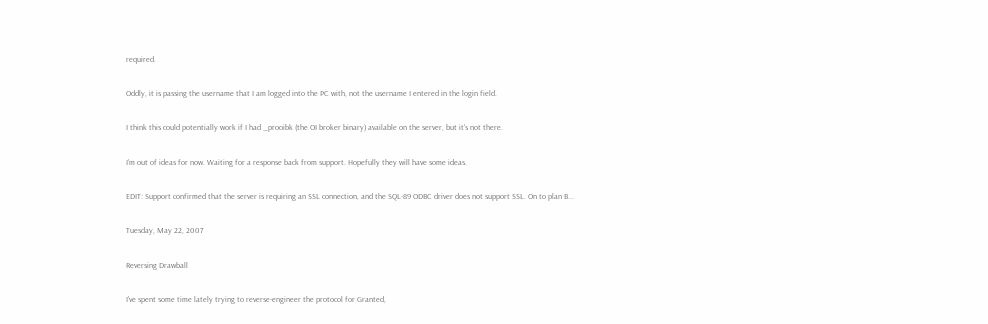required.

Oddly, it is passing the username that I am logged into the PC with, not the username I entered in the login field.

I think this could potentially work if I had _prooibk (the OI broker binary) available on the server, but it's not there.

I'm out of ideas for now. Waiting for a response back from support. Hopefully they will have some ideas.

EDIT: Support confirmed that the server is requiring an SSL connection, and the SQL-89 ODBC driver does not support SSL. On to plan B...

Tuesday, May 22, 2007

Reversing Drawball

I've spent some time lately trying to reverse-engineer the protocol for Granted,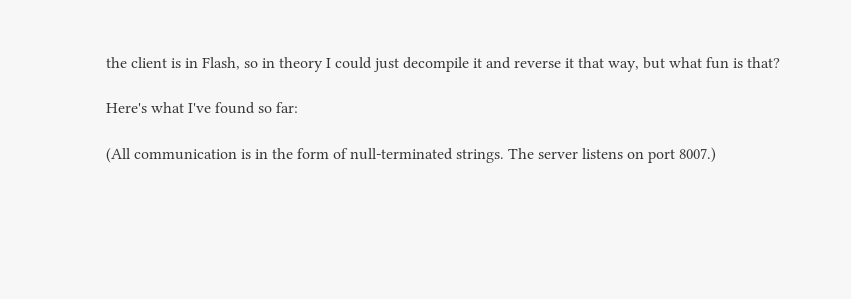the client is in Flash, so in theory I could just decompile it and reverse it that way, but what fun is that?

Here's what I've found so far:

(All communication is in the form of null-terminated strings. The server listens on port 8007.)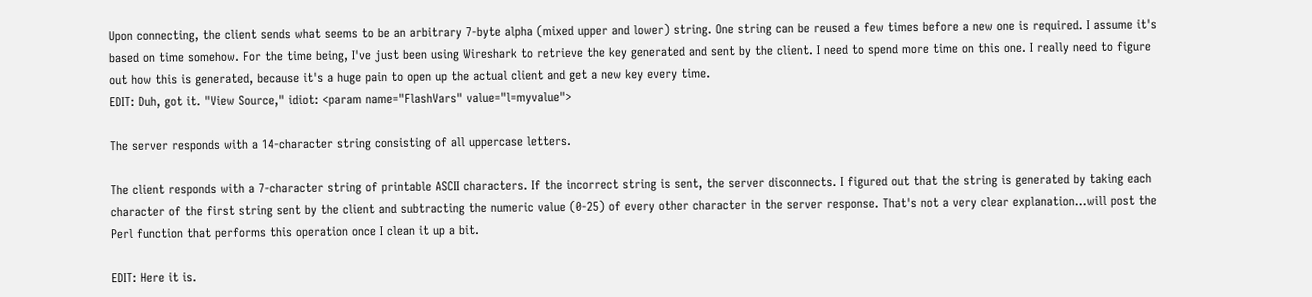Upon connecting, the client sends what seems to be an arbitrary 7-byte alpha (mixed upper and lower) string. One string can be reused a few times before a new one is required. I assume it's based on time somehow. For the time being, I've just been using Wireshark to retrieve the key generated and sent by the client. I need to spend more time on this one. I really need to figure out how this is generated, because it's a huge pain to open up the actual client and get a new key every time.
EDIT: Duh, got it. "View Source," idiot: <param name="FlashVars" value="l=myvalue">

The server responds with a 14-character string consisting of all uppercase letters.

The client responds with a 7-character string of printable ASCII characters. If the incorrect string is sent, the server disconnects. I figured out that the string is generated by taking each character of the first string sent by the client and subtracting the numeric value (0-25) of every other character in the server response. That's not a very clear explanation...will post the Perl function that performs this operation once I clean it up a bit.

EDIT: Here it is.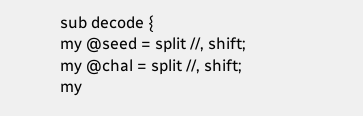sub decode {
my @seed = split //, shift;
my @chal = split //, shift;
my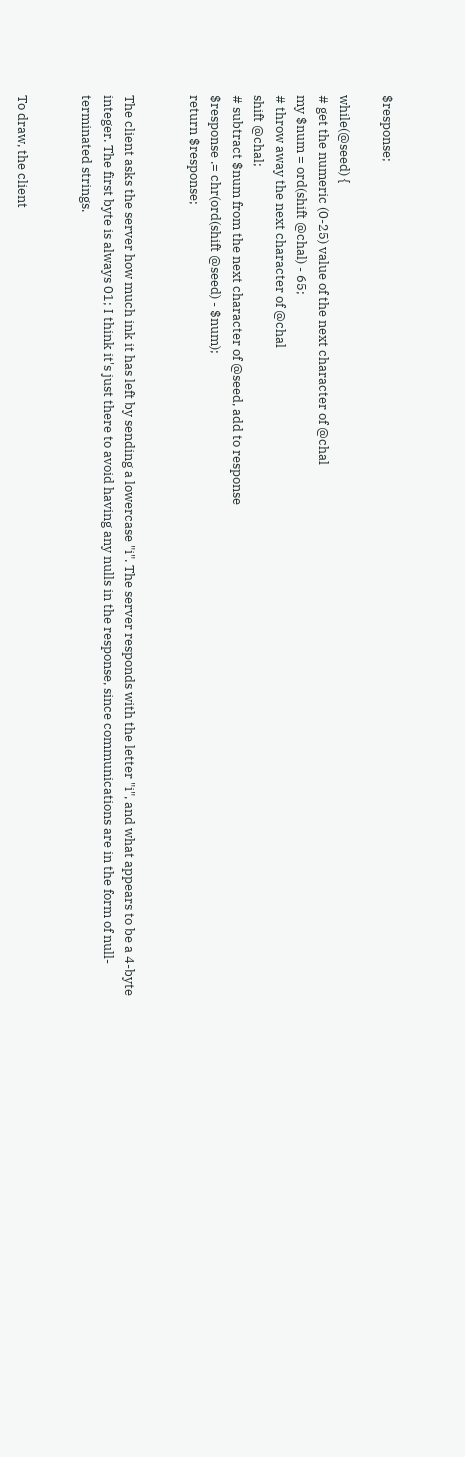$response;

while(@seed) {
# get the numeric (0-25) value of the next character of @chal
my $num = ord(shift @chal) - 65;
# throw away the next character of @chal
shift @chal;
# subtract $num from the next character of @seed, add to response
$response .= chr(ord(shift @seed) - $num);
return $response;


The client asks the server how much ink it has left by sending a lowercase "i". The server responds with the letter "i", and what appears to be a 4-byte integer. The first byte is always 01; I think it's just there to avoid having any nulls in the response, since communications are in the form of null-terminated strings.


To draw, the client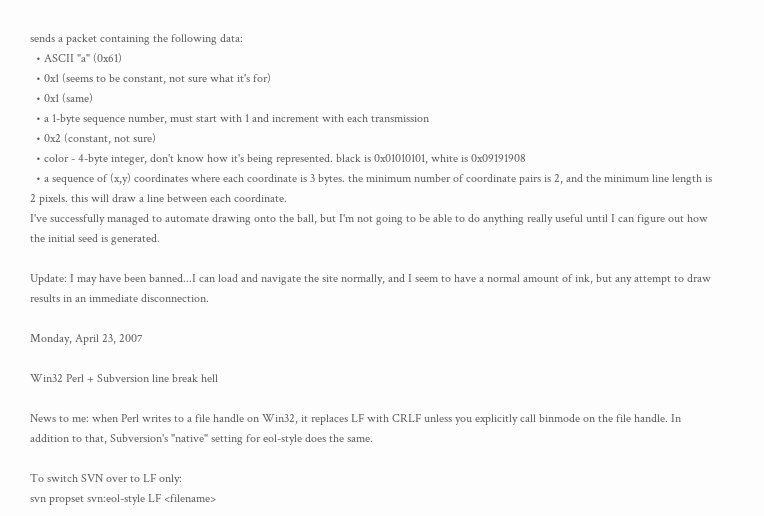sends a packet containing the following data:
  • ASCII "a" (0x61)
  • 0x1 (seems to be constant, not sure what it's for)
  • 0x1 (same)
  • a 1-byte sequence number, must start with 1 and increment with each transmission
  • 0x2 (constant, not sure)
  • color - 4-byte integer, don't know how it's being represented. black is 0x01010101, white is 0x09191908
  • a sequence of (x,y) coordinates where each coordinate is 3 bytes. the minimum number of coordinate pairs is 2, and the minimum line length is 2 pixels. this will draw a line between each coordinate.
I've successfully managed to automate drawing onto the ball, but I'm not going to be able to do anything really useful until I can figure out how the initial seed is generated.

Update: I may have been banned...I can load and navigate the site normally, and I seem to have a normal amount of ink, but any attempt to draw results in an immediate disconnection.

Monday, April 23, 2007

Win32 Perl + Subversion line break hell

News to me: when Perl writes to a file handle on Win32, it replaces LF with CRLF unless you explicitly call binmode on the file handle. In addition to that, Subversion's "native" setting for eol-style does the same.

To switch SVN over to LF only:
svn propset svn:eol-style LF <filename>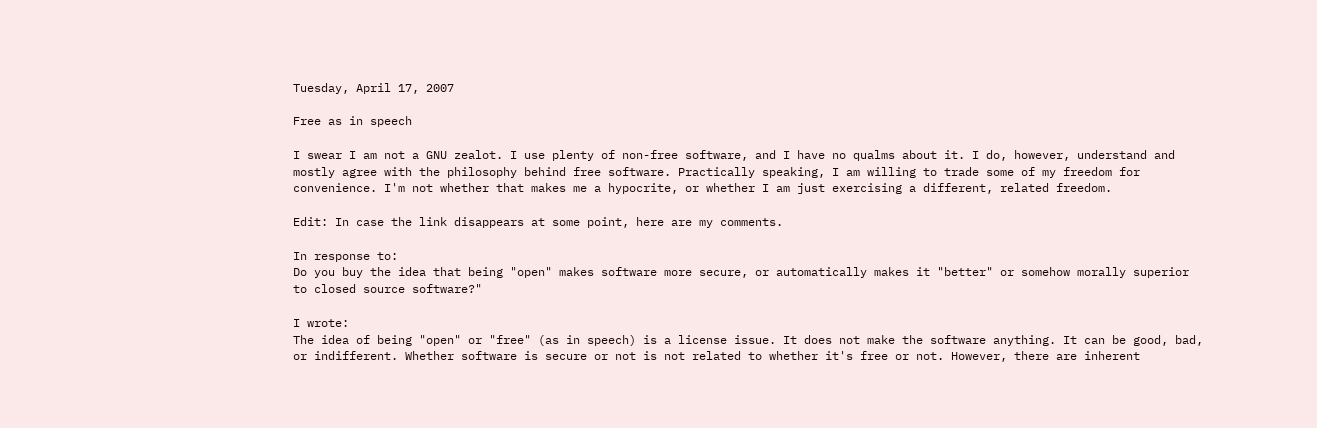Tuesday, April 17, 2007

Free as in speech

I swear I am not a GNU zealot. I use plenty of non-free software, and I have no qualms about it. I do, however, understand and mostly agree with the philosophy behind free software. Practically speaking, I am willing to trade some of my freedom for convenience. I'm not whether that makes me a hypocrite, or whether I am just exercising a different, related freedom.

Edit: In case the link disappears at some point, here are my comments.

In response to:
Do you buy the idea that being "open" makes software more secure, or automatically makes it "better" or somehow morally superior to closed source software?"

I wrote:
The idea of being "open" or "free" (as in speech) is a license issue. It does not make the software anything. It can be good, bad, or indifferent. Whether software is secure or not is not related to whether it's free or not. However, there are inherent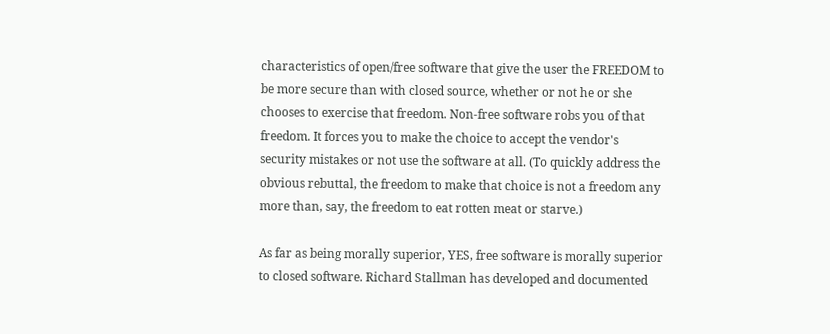characteristics of open/free software that give the user the FREEDOM to be more secure than with closed source, whether or not he or she chooses to exercise that freedom. Non-free software robs you of that freedom. It forces you to make the choice to accept the vendor's security mistakes or not use the software at all. (To quickly address the obvious rebuttal, the freedom to make that choice is not a freedom any more than, say, the freedom to eat rotten meat or starve.)

As far as being morally superior, YES, free software is morally superior to closed software. Richard Stallman has developed and documented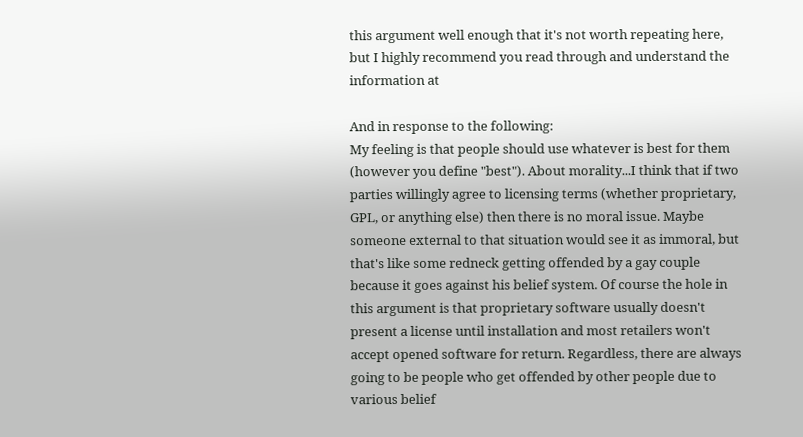this argument well enough that it's not worth repeating here, but I highly recommend you read through and understand the information at

And in response to the following:
My feeling is that people should use whatever is best for them (however you define "best"). About morality...I think that if two parties willingly agree to licensing terms (whether proprietary, GPL, or anything else) then there is no moral issue. Maybe someone external to that situation would see it as immoral, but that's like some redneck getting offended by a gay couple because it goes against his belief system. Of course the hole in this argument is that proprietary software usually doesn't present a license until installation and most retailers won't accept opened software for return. Regardless, there are always going to be people who get offended by other people due to various belief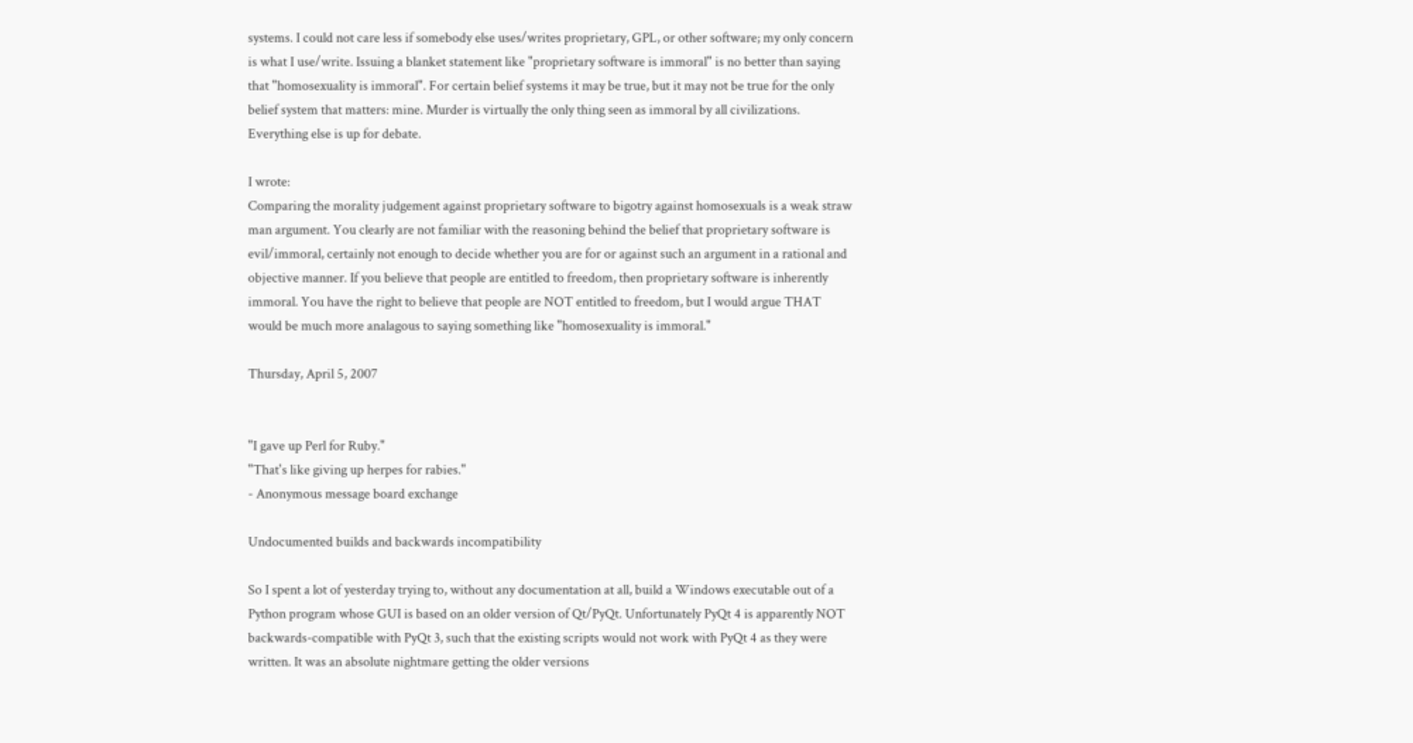systems. I could not care less if somebody else uses/writes proprietary, GPL, or other software; my only concern is what I use/write. Issuing a blanket statement like "proprietary software is immoral" is no better than saying that "homosexuality is immoral". For certain belief systems it may be true, but it may not be true for the only belief system that matters: mine. Murder is virtually the only thing seen as immoral by all civilizations. Everything else is up for debate.

I wrote:
Comparing the morality judgement against proprietary software to bigotry against homosexuals is a weak straw man argument. You clearly are not familiar with the reasoning behind the belief that proprietary software is evil/immoral, certainly not enough to decide whether you are for or against such an argument in a rational and objective manner. If you believe that people are entitled to freedom, then proprietary software is inherently immoral. You have the right to believe that people are NOT entitled to freedom, but I would argue THAT would be much more analagous to saying something like "homosexuality is immoral."

Thursday, April 5, 2007


"I gave up Perl for Ruby."
"That's like giving up herpes for rabies."
- Anonymous message board exchange

Undocumented builds and backwards incompatibility

So I spent a lot of yesterday trying to, without any documentation at all, build a Windows executable out of a Python program whose GUI is based on an older version of Qt/PyQt. Unfortunately PyQt 4 is apparently NOT backwards-compatible with PyQt 3, such that the existing scripts would not work with PyQt 4 as they were written. It was an absolute nightmare getting the older versions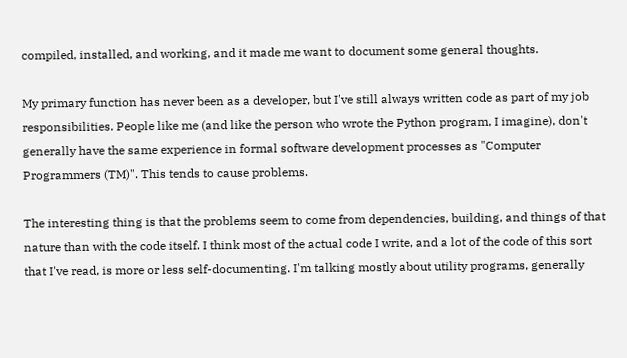compiled, installed, and working, and it made me want to document some general thoughts.

My primary function has never been as a developer, but I've still always written code as part of my job responsibilities. People like me (and like the person who wrote the Python program, I imagine), don't generally have the same experience in formal software development processes as "Computer Programmers (TM)". This tends to cause problems.

The interesting thing is that the problems seem to come from dependencies, building, and things of that nature than with the code itself. I think most of the actual code I write, and a lot of the code of this sort that I've read, is more or less self-documenting. I'm talking mostly about utility programs, generally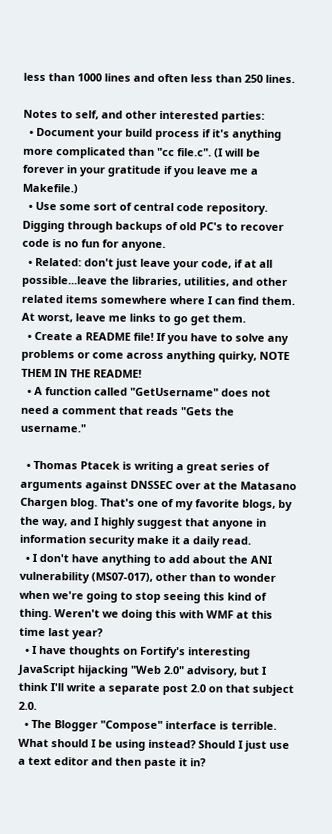less than 1000 lines and often less than 250 lines.

Notes to self, and other interested parties:
  • Document your build process if it's anything more complicated than "cc file.c". (I will be forever in your gratitude if you leave me a Makefile.)
  • Use some sort of central code repository. Digging through backups of old PC's to recover code is no fun for anyone.
  • Related: don't just leave your code, if at all possible...leave the libraries, utilities, and other related items somewhere where I can find them. At worst, leave me links to go get them.
  • Create a README file! If you have to solve any problems or come across anything quirky, NOTE THEM IN THE README!
  • A function called "GetUsername" does not need a comment that reads "Gets the username."

  • Thomas Ptacek is writing a great series of arguments against DNSSEC over at the Matasano Chargen blog. That's one of my favorite blogs, by the way, and I highly suggest that anyone in information security make it a daily read.
  • I don't have anything to add about the ANI vulnerability (MS07-017), other than to wonder when we're going to stop seeing this kind of thing. Weren't we doing this with WMF at this time last year?
  • I have thoughts on Fortify's interesting JavaScript hijacking "Web 2.0" advisory, but I think I'll write a separate post 2.0 on that subject 2.0.
  • The Blogger "Compose" interface is terrible. What should I be using instead? Should I just use a text editor and then paste it in?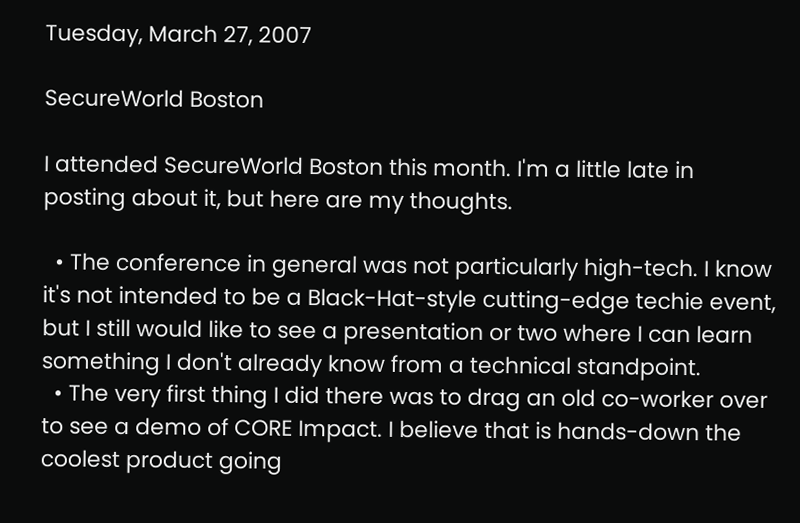Tuesday, March 27, 2007

SecureWorld Boston

I attended SecureWorld Boston this month. I'm a little late in posting about it, but here are my thoughts.

  • The conference in general was not particularly high-tech. I know it's not intended to be a Black-Hat-style cutting-edge techie event, but I still would like to see a presentation or two where I can learn something I don't already know from a technical standpoint.
  • The very first thing I did there was to drag an old co-worker over to see a demo of CORE Impact. I believe that is hands-down the coolest product going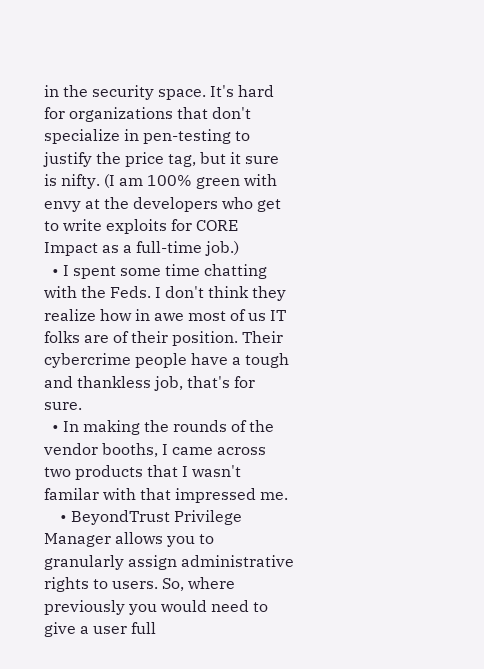in the security space. It's hard for organizations that don't specialize in pen-testing to justify the price tag, but it sure is nifty. (I am 100% green with envy at the developers who get to write exploits for CORE Impact as a full-time job.)
  • I spent some time chatting with the Feds. I don't think they realize how in awe most of us IT folks are of their position. Their cybercrime people have a tough and thankless job, that's for sure.
  • In making the rounds of the vendor booths, I came across two products that I wasn't familar with that impressed me.
    • BeyondTrust Privilege Manager allows you to granularly assign administrative rights to users. So, where previously you would need to give a user full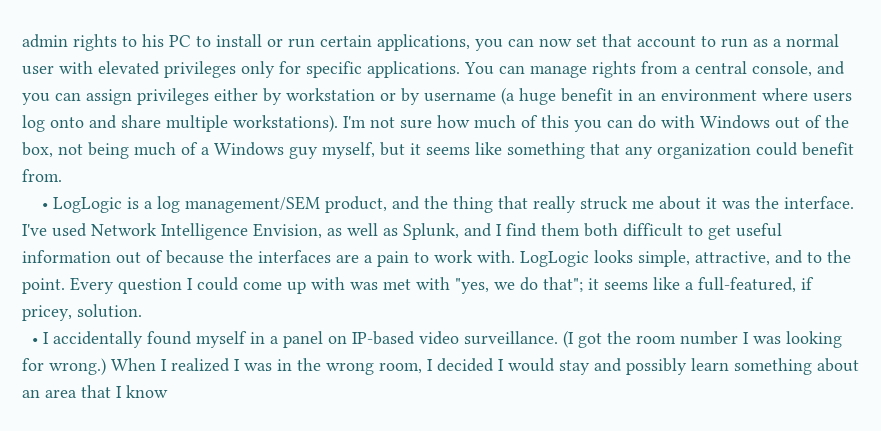admin rights to his PC to install or run certain applications, you can now set that account to run as a normal user with elevated privileges only for specific applications. You can manage rights from a central console, and you can assign privileges either by workstation or by username (a huge benefit in an environment where users log onto and share multiple workstations). I'm not sure how much of this you can do with Windows out of the box, not being much of a Windows guy myself, but it seems like something that any organization could benefit from.
    • LogLogic is a log management/SEM product, and the thing that really struck me about it was the interface. I've used Network Intelligence Envision, as well as Splunk, and I find them both difficult to get useful information out of because the interfaces are a pain to work with. LogLogic looks simple, attractive, and to the point. Every question I could come up with was met with "yes, we do that"; it seems like a full-featured, if pricey, solution.
  • I accidentally found myself in a panel on IP-based video surveillance. (I got the room number I was looking for wrong.) When I realized I was in the wrong room, I decided I would stay and possibly learn something about an area that I know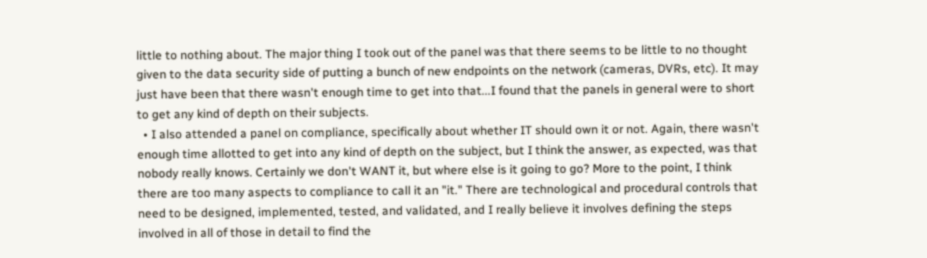little to nothing about. The major thing I took out of the panel was that there seems to be little to no thought given to the data security side of putting a bunch of new endpoints on the network (cameras, DVRs, etc). It may just have been that there wasn't enough time to get into that...I found that the panels in general were to short to get any kind of depth on their subjects.
  • I also attended a panel on compliance, specifically about whether IT should own it or not. Again, there wasn't enough time allotted to get into any kind of depth on the subject, but I think the answer, as expected, was that nobody really knows. Certainly we don't WANT it, but where else is it going to go? More to the point, I think there are too many aspects to compliance to call it an "it." There are technological and procedural controls that need to be designed, implemented, tested, and validated, and I really believe it involves defining the steps involved in all of those in detail to find the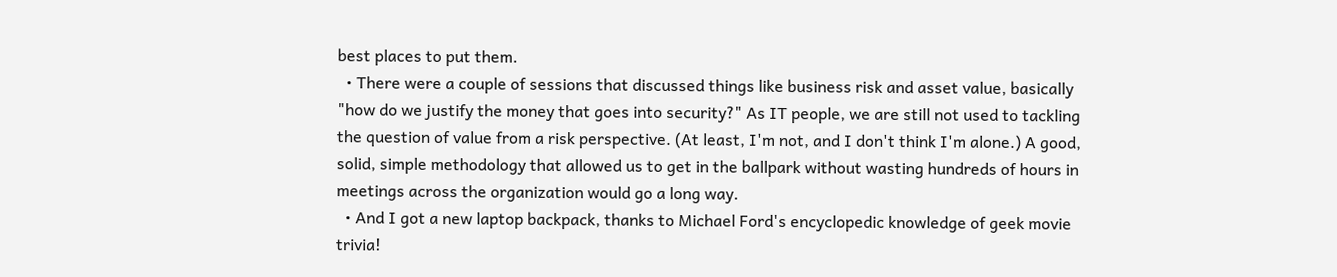best places to put them.
  • There were a couple of sessions that discussed things like business risk and asset value, basically "how do we justify the money that goes into security?" As IT people, we are still not used to tackling the question of value from a risk perspective. (At least, I'm not, and I don't think I'm alone.) A good, solid, simple methodology that allowed us to get in the ballpark without wasting hundreds of hours in meetings across the organization would go a long way.
  • And I got a new laptop backpack, thanks to Michael Ford's encyclopedic knowledge of geek movie trivia!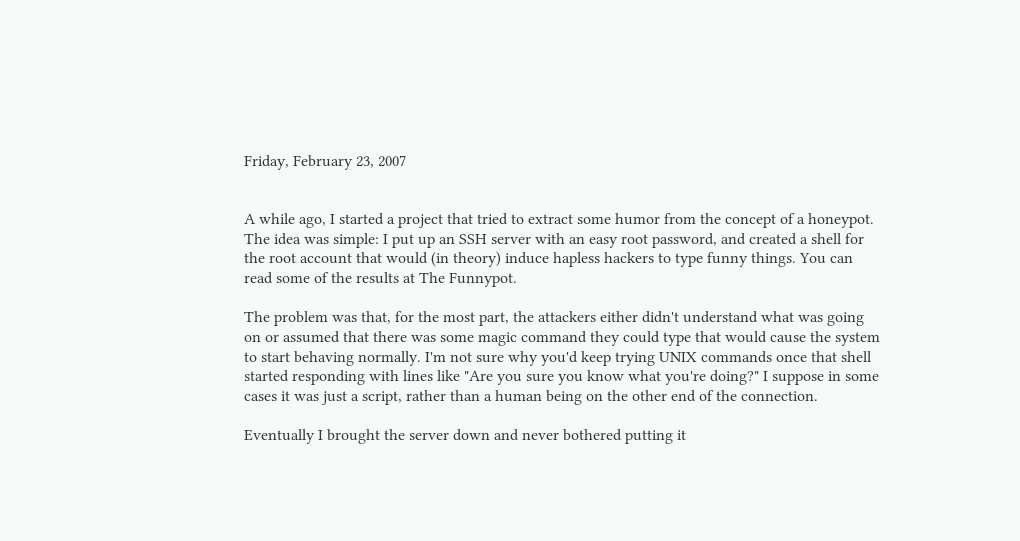Friday, February 23, 2007


A while ago, I started a project that tried to extract some humor from the concept of a honeypot. The idea was simple: I put up an SSH server with an easy root password, and created a shell for the root account that would (in theory) induce hapless hackers to type funny things. You can read some of the results at The Funnypot.

The problem was that, for the most part, the attackers either didn't understand what was going on or assumed that there was some magic command they could type that would cause the system to start behaving normally. I'm not sure why you'd keep trying UNIX commands once that shell started responding with lines like "Are you sure you know what you're doing?" I suppose in some cases it was just a script, rather than a human being on the other end of the connection.

Eventually I brought the server down and never bothered putting it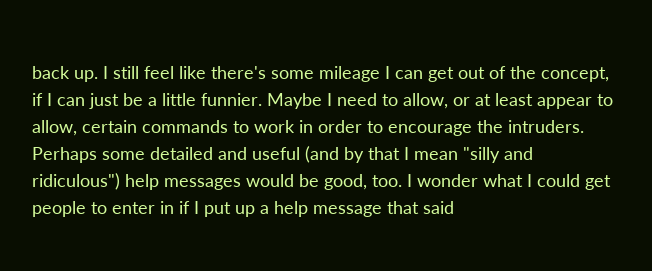back up. I still feel like there's some mileage I can get out of the concept, if I can just be a little funnier. Maybe I need to allow, or at least appear to allow, certain commands to work in order to encourage the intruders. Perhaps some detailed and useful (and by that I mean "silly and ridiculous") help messages would be good, too. I wonder what I could get people to enter in if I put up a help message that said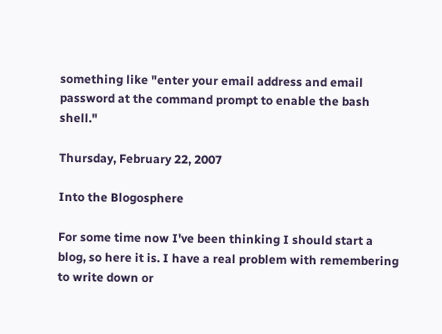something like "enter your email address and email password at the command prompt to enable the bash shell."

Thursday, February 22, 2007

Into the Blogosphere

For some time now I've been thinking I should start a blog, so here it is. I have a real problem with remembering to write down or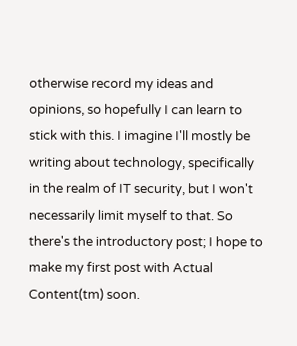otherwise record my ideas and opinions, so hopefully I can learn to stick with this. I imagine I'll mostly be writing about technology, specifically in the realm of IT security, but I won't necessarily limit myself to that. So there's the introductory post; I hope to make my first post with Actual Content(tm) soon.